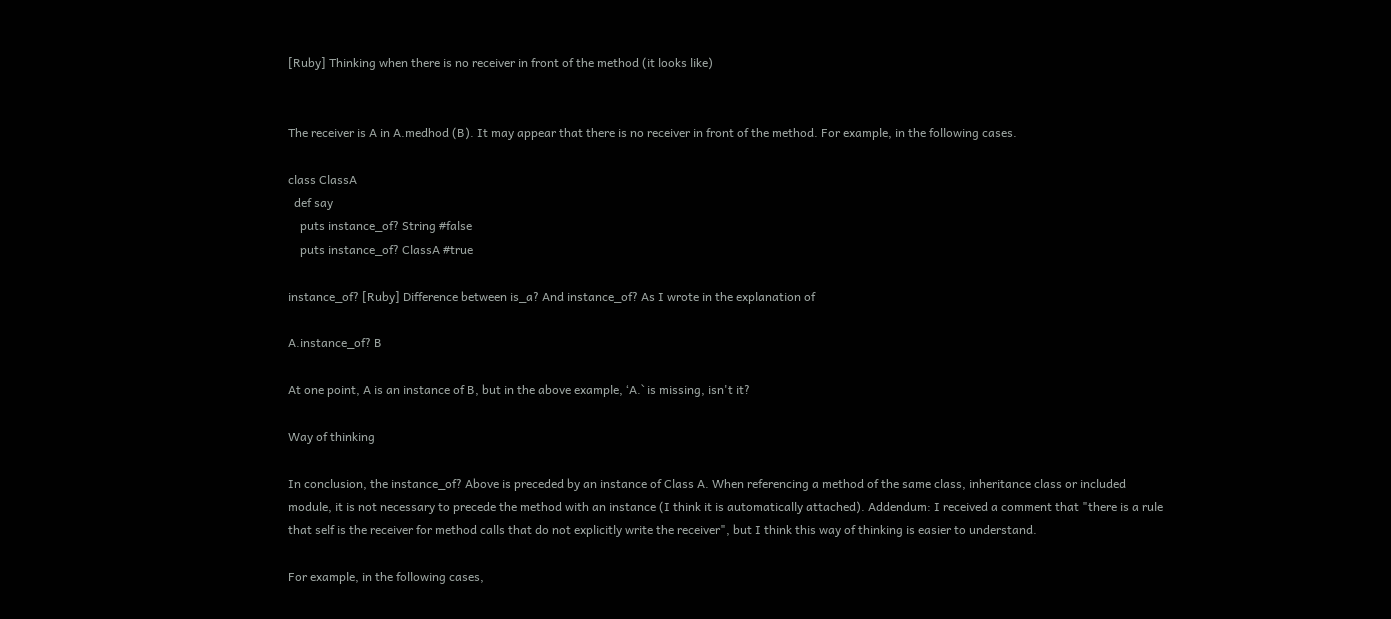[Ruby] Thinking when there is no receiver in front of the method (it looks like)


The receiver is A in A.medhod (B). It may appear that there is no receiver in front of the method. For example, in the following cases.

class ClassA
  def say
    puts instance_of? String #false
    puts instance_of? ClassA #true

instance_of? [Ruby] Difference between is_a? And instance_of? As I wrote in the explanation of

A.instance_of? B

At one point, A is an instance of B, but in the above example, ʻA.` is missing, isn't it?

Way of thinking

In conclusion, the instance_of? Above is preceded by an instance of Class A. When referencing a method of the same class, inheritance class or included module, it is not necessary to precede the method with an instance (I think it is automatically attached). Addendum: I received a comment that "there is a rule that self is the receiver for method calls that do not explicitly write the receiver", but I think this way of thinking is easier to understand.

For example, in the following cases,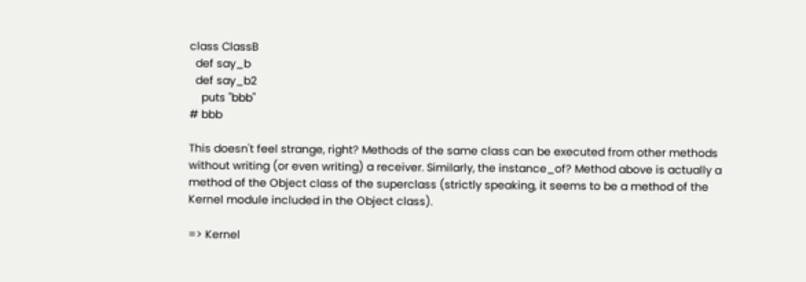class ClassB
  def say_b
  def say_b2
    puts "bbb"
# bbb

This doesn't feel strange, right? Methods of the same class can be executed from other methods without writing (or even writing) a receiver. Similarly, the instance_of? Method above is actually a method of the Object class of the superclass (strictly speaking, it seems to be a method of the Kernel module included in the Object class).

=> Kernel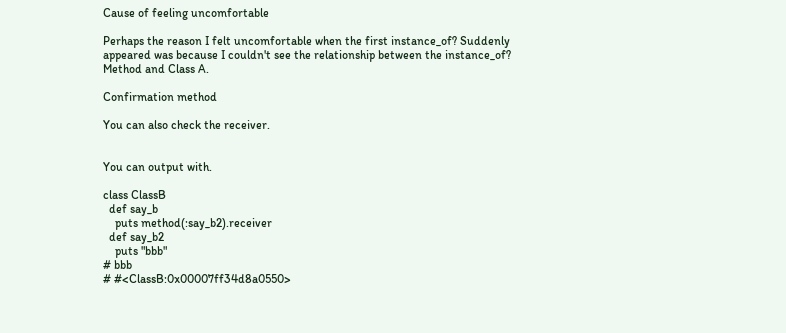Cause of feeling uncomfortable

Perhaps the reason I felt uncomfortable when the first instance_of? Suddenly appeared was because I couldn't see the relationship between the instance_of? Method and Class A.

Confirmation method

You can also check the receiver.


You can output with.

class ClassB
  def say_b
    puts method(:say_b2).receiver
  def say_b2
    puts "bbb"
# bbb
# #<ClassB:0x00007ff34d8a0550>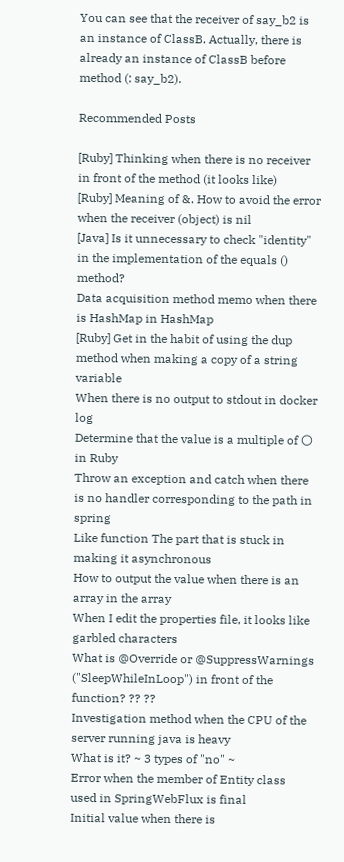You can see that the receiver of say_b2 is an instance of ClassB. Actually, there is already an instance of ClassB before method (: say_b2).

Recommended Posts

[Ruby] Thinking when there is no receiver in front of the method (it looks like)
[Ruby] Meaning of &. How to avoid the error when the receiver (object) is nil
[Java] Is it unnecessary to check "identity" in the implementation of the equals () method?
Data acquisition method memo when there is HashMap in HashMap
[Ruby] Get in the habit of using the dup method when making a copy of a string variable
When there is no output to stdout in docker log
Determine that the value is a multiple of 〇 in Ruby
Throw an exception and catch when there is no handler corresponding to the path in spring
Like function The part that is stuck in making it asynchronous
How to output the value when there is an array in the array
When I edit the properties file, it looks like garbled characters
What is @Override or @SuppressWarnings ("SleepWhileInLoop") in front of the function? ?? ??
Investigation method when the CPU of the server running java is heavy
What is it? ~ 3 types of "no" ~
Error when the member of Entity class used in SpringWebFlux is final
Initial value when there is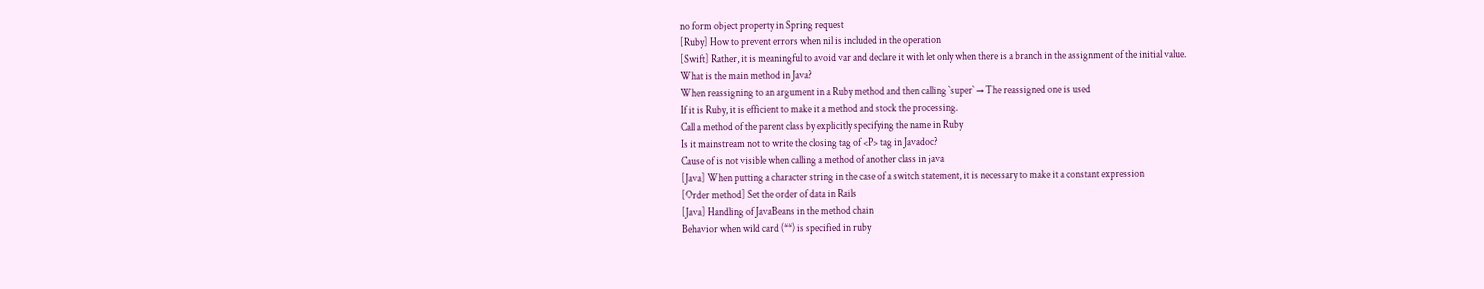no form object property in Spring request
[Ruby] How to prevent errors when nil is included in the operation
[Swift] Rather, it is meaningful to avoid var and declare it with let only when there is a branch in the assignment of the initial value.
What is the main method in Java?
When reassigning to an argument in a Ruby method and then calling `super` → The reassigned one is used
If it is Ruby, it is efficient to make it a method and stock the processing.
Call a method of the parent class by explicitly specifying the name in Ruby
Is it mainstream not to write the closing tag of <P> tag in Javadoc?
Cause of is not visible when calling a method of another class in java
[Java] When putting a character string in the case of a switch statement, it is necessary to make it a constant expression
[Order method] Set the order of data in Rails
[Java] Handling of JavaBeans in the method chain
Behavior when wild card (**) is specified in ruby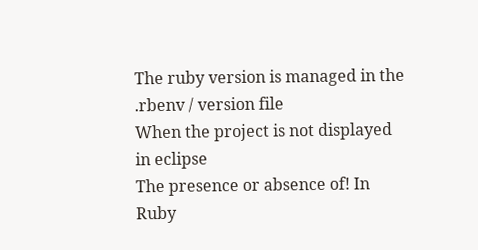The ruby version is managed in the .rbenv / version file
When the project is not displayed in eclipse
The presence or absence of! In Ruby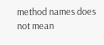method names does not mean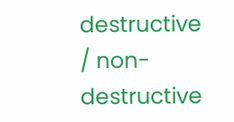destructive / non-destructive